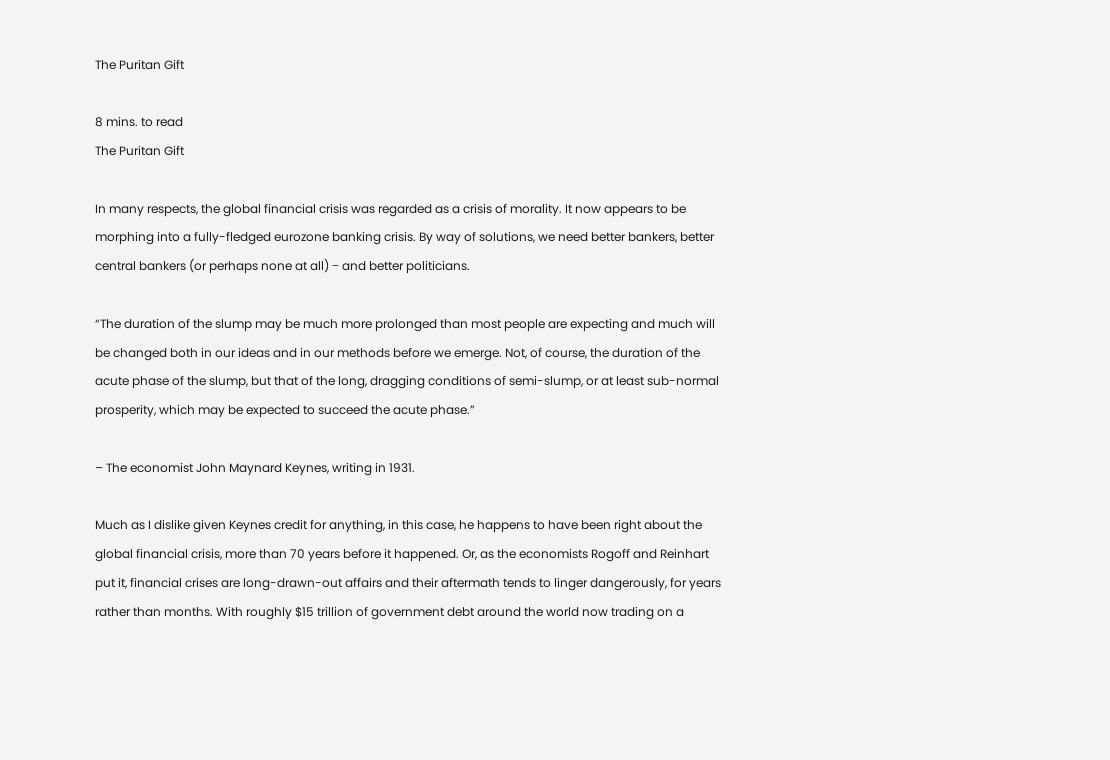The Puritan Gift

8 mins. to read
The Puritan Gift

In many respects, the global financial crisis was regarded as a crisis of morality. It now appears to be morphing into a fully-fledged eurozone banking crisis. By way of solutions, we need better bankers, better central bankers (or perhaps none at all) − and better politicians.

“The duration of the slump may be much more prolonged than most people are expecting and much will be changed both in our ideas and in our methods before we emerge. Not, of course, the duration of the acute phase of the slump, but that of the long, dragging conditions of semi-slump, or at least sub-normal prosperity, which may be expected to succeed the acute phase.”

– The economist John Maynard Keynes, writing in 1931.

Much as I dislike given Keynes credit for anything, in this case, he happens to have been right about the global financial crisis, more than 70 years before it happened. Or, as the economists Rogoff and Reinhart put it, financial crises are long-drawn-out affairs and their aftermath tends to linger dangerously, for years rather than months. With roughly $15 trillion of government debt around the world now trading on a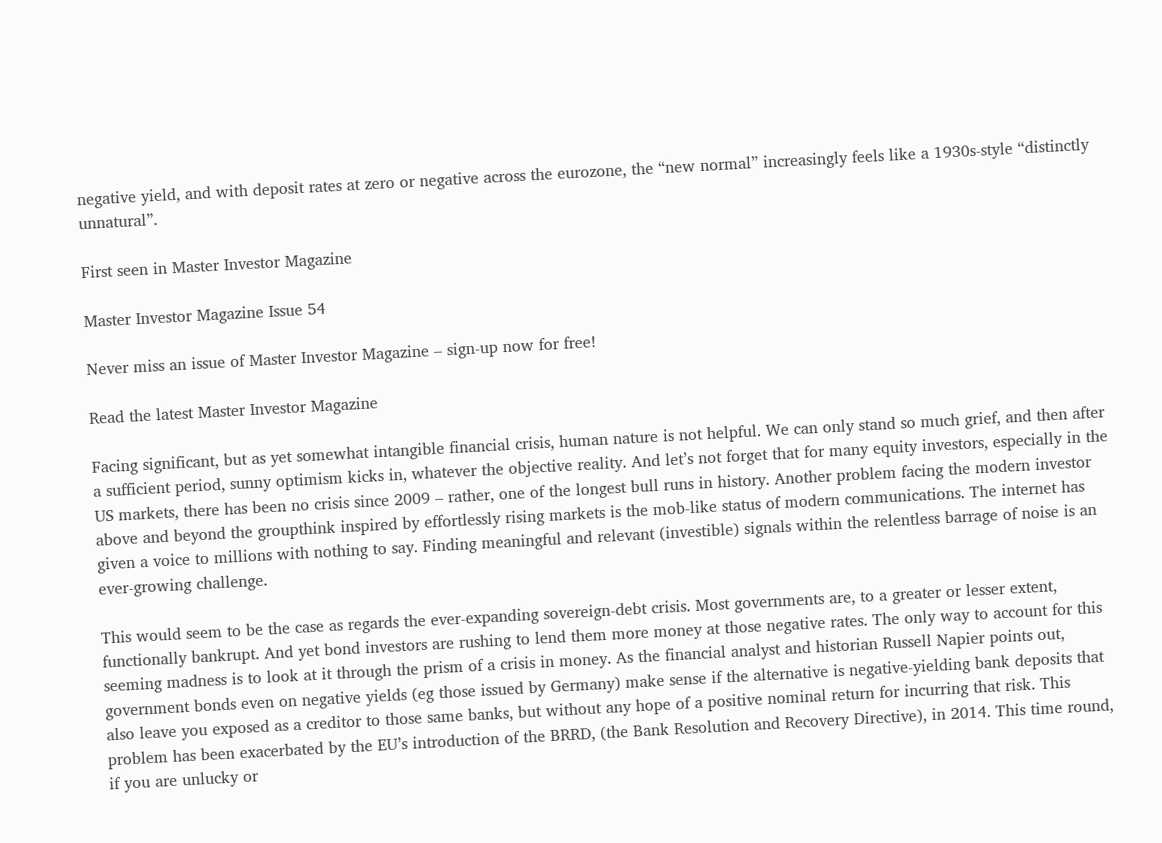negative yield, and with deposit rates at zero or negative across the eurozone, the “new normal” increasingly feels like a 1930s-style “distinctly unnatural”.

First seen in Master Investor Magazine

Master Investor Magazine Issue 54

Never miss an issue of Master Investor Magazine – sign-up now for free!

Read the latest Master Investor Magazine

Facing significant, but as yet somewhat intangible financial crisis, human nature is not helpful. We can only stand so much grief, and then after a sufficient period, sunny optimism kicks in, whatever the objective reality. And let’s not forget that for many equity investors, especially in the US markets, there has been no crisis since 2009 – rather, one of the longest bull runs in history. Another problem facing the modern investor above and beyond the groupthink inspired by effortlessly rising markets is the mob-like status of modern communications. The internet has given a voice to millions with nothing to say. Finding meaningful and relevant (investible) signals within the relentless barrage of noise is an ever-growing challenge.

This would seem to be the case as regards the ever-expanding sovereign-debt crisis. Most governments are, to a greater or lesser extent, functionally bankrupt. And yet bond investors are rushing to lend them more money at those negative rates. The only way to account for this seeming madness is to look at it through the prism of a crisis in money. As the financial analyst and historian Russell Napier points out, government bonds even on negative yields (eg those issued by Germany) make sense if the alternative is negative-yielding bank deposits that also leave you exposed as a creditor to those same banks, but without any hope of a positive nominal return for incurring that risk. This problem has been exacerbated by the EU’s introduction of the BRRD, (the Bank Resolution and Recovery Directive), in 2014. This time round, if you are unlucky or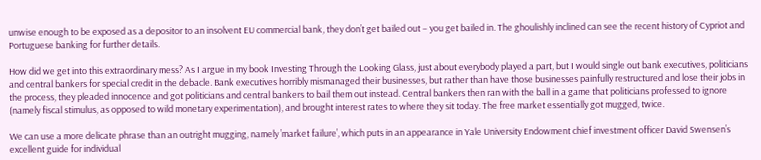unwise enough to be exposed as a depositor to an insolvent EU commercial bank, they don’t get bailed out – you get bailed in. The ghoulishly inclined can see the recent history of Cypriot and Portuguese banking for further details.

How did we get into this extraordinary mess? As I argue in my book Investing Through the Looking Glass, just about everybody played a part, but I would single out bank executives, politicians and central bankers for special credit in the debacle. Bank executives horribly mismanaged their businesses, but rather than have those businesses painfully restructured and lose their jobs in the process, they pleaded innocence and got politicians and central bankers to bail them out instead. Central bankers then ran with the ball in a game that politicians professed to ignore (namely fiscal stimulus, as opposed to wild monetary experimentation), and brought interest rates to where they sit today. The free market essentially got mugged, twice.

We can use a more delicate phrase than an outright mugging, namely ’market failure’, which puts in an appearance in Yale University Endowment chief investment officer David Swensen’s excellent guide for individual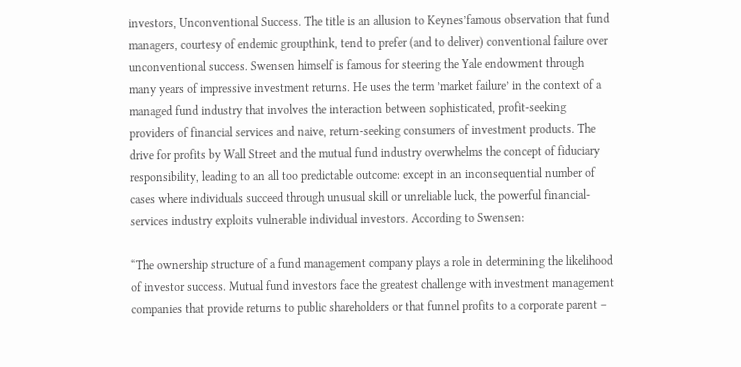investors, Unconventional Success. The title is an allusion to Keynes’famous observation that fund managers, courtesy of endemic groupthink, tend to prefer (and to deliver) conventional failure over unconventional success. Swensen himself is famous for steering the Yale endowment through many years of impressive investment returns. He uses the term ’market failure’ in the context of a managed fund industry that involves the interaction between sophisticated, profit-seeking providers of financial services and naive, return-seeking consumers of investment products. The drive for profits by Wall Street and the mutual fund industry overwhelms the concept of fiduciary responsibility, leading to an all too predictable outcome: except in an inconsequential number of cases where individuals succeed through unusual skill or unreliable luck, the powerful financial-services industry exploits vulnerable individual investors. According to Swensen:

“The ownership structure of a fund management company plays a role in determining the likelihood of investor success. Mutual fund investors face the greatest challenge with investment management companies that provide returns to public shareholders or that funnel profits to a corporate parent –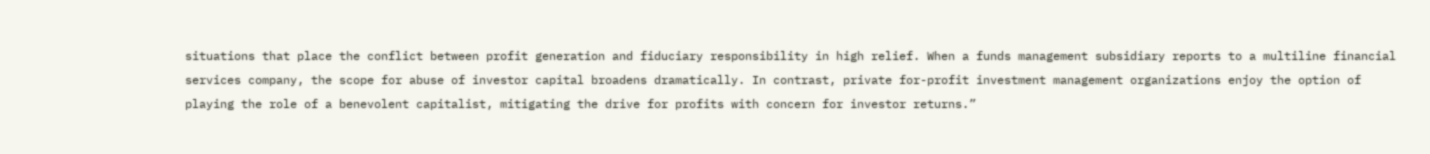situations that place the conflict between profit generation and fiduciary responsibility in high relief. When a funds management subsidiary reports to a multiline financial services company, the scope for abuse of investor capital broadens dramatically. In contrast, private for-profit investment management organizations enjoy the option of playing the role of a benevolent capitalist, mitigating the drive for profits with concern for investor returns.”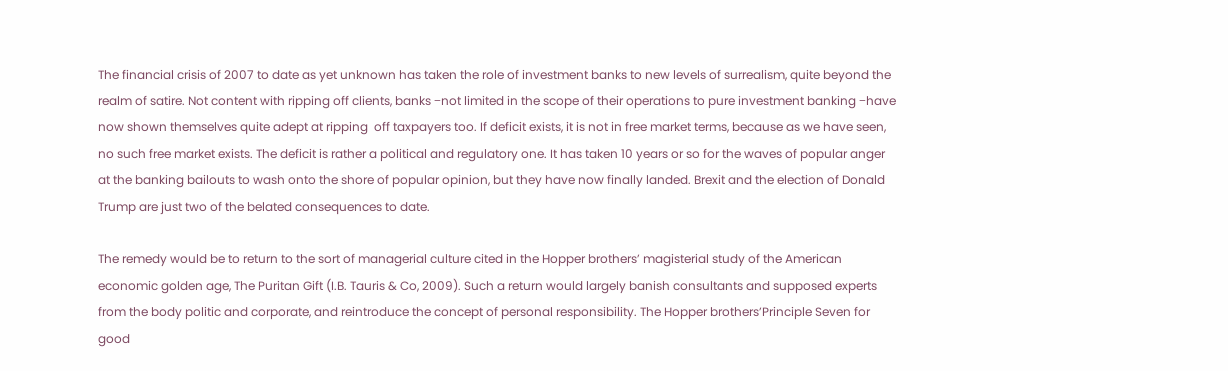The financial crisis of 2007 to date as yet unknown has taken the role of investment banks to new levels of surrealism, quite beyond the realm of satire. Not content with ripping off clients, banks −not limited in the scope of their operations to pure investment banking −have now shown themselves quite adept at ripping  off taxpayers too. If deficit exists, it is not in free market terms, because as we have seen, no such free market exists. The deficit is rather a political and regulatory one. It has taken 10 years or so for the waves of popular anger at the banking bailouts to wash onto the shore of popular opinion, but they have now finally landed. Brexit and the election of Donald Trump are just two of the belated consequences to date.

The remedy would be to return to the sort of managerial culture cited in the Hopper brothers’ magisterial study of the American economic golden age, The Puritan Gift (I.B. Tauris & Co, 2009). Such a return would largely banish consultants and supposed experts from the body politic and corporate, and reintroduce the concept of personal responsibility. The Hopper brothers’Principle Seven for good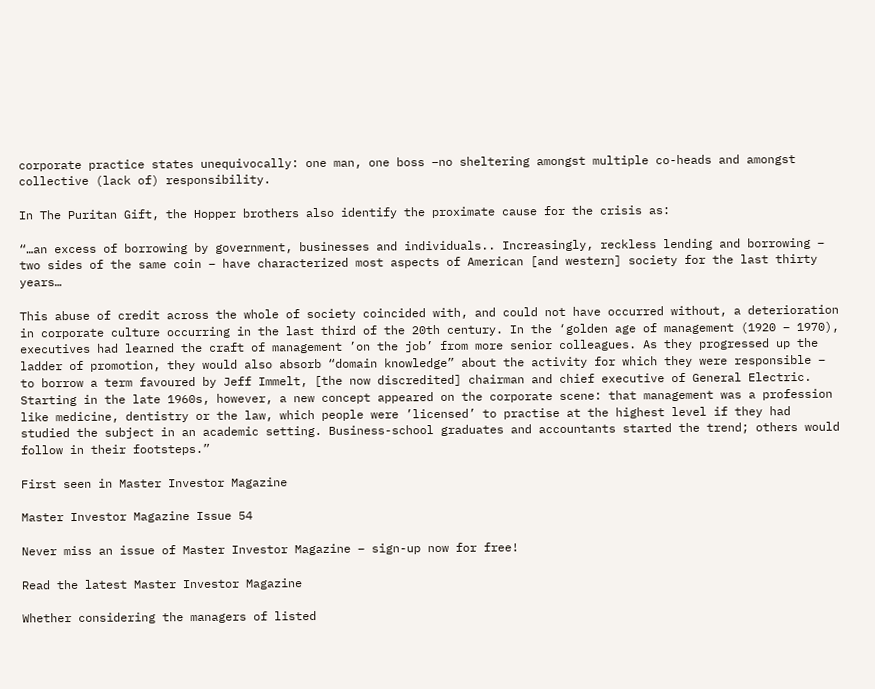corporate practice states unequivocally: one man, one boss −no sheltering amongst multiple co-heads and amongst collective (lack of) responsibility.

In The Puritan Gift, the Hopper brothers also identify the proximate cause for the crisis as:

“…an excess of borrowing by government, businesses and individuals.. Increasingly, reckless lending and borrowing – two sides of the same coin – have characterized most aspects of American [and western] society for the last thirty years…

This abuse of credit across the whole of society coincided with, and could not have occurred without, a deterioration in corporate culture occurring in the last third of the 20th century. In the ‘golden age of management (1920 – 1970), executives had learned the craft of management ’on the job’ from more senior colleagues. As they progressed up the ladder of promotion, they would also absorb “domain knowledge” about the activity for which they were responsible – to borrow a term favoured by Jeff Immelt, [the now discredited] chairman and chief executive of General Electric. Starting in the late 1960s, however, a new concept appeared on the corporate scene: that management was a profession like medicine, dentistry or the law, which people were ’licensed’ to practise at the highest level if they had studied the subject in an academic setting. Business-school graduates and accountants started the trend; others would follow in their footsteps.”

First seen in Master Investor Magazine

Master Investor Magazine Issue 54

Never miss an issue of Master Investor Magazine – sign-up now for free!

Read the latest Master Investor Magazine

Whether considering the managers of listed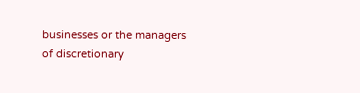businesses or the managers of discretionary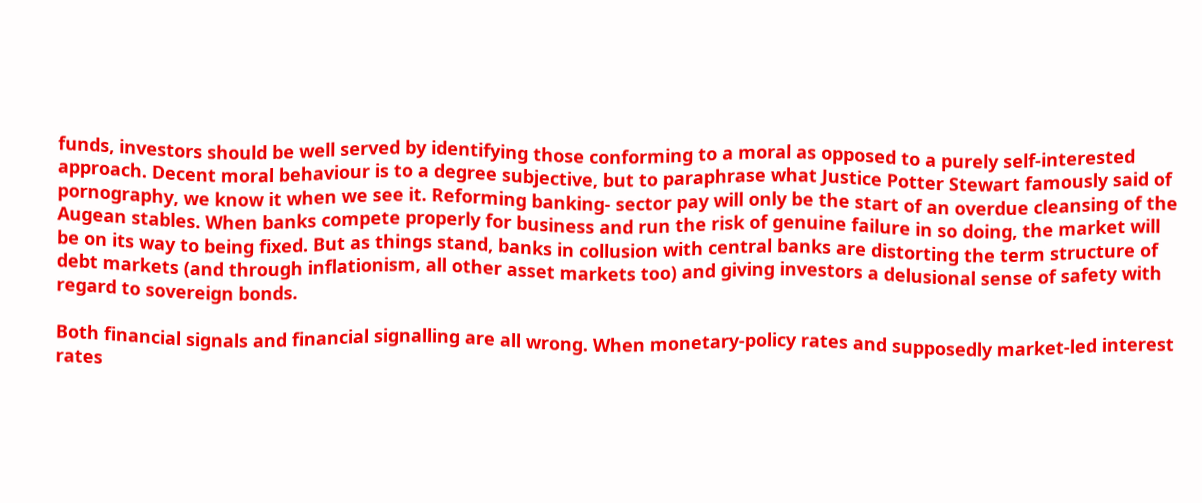funds, investors should be well served by identifying those conforming to a moral as opposed to a purely self-interested approach. Decent moral behaviour is to a degree subjective, but to paraphrase what Justice Potter Stewart famously said of pornography, we know it when we see it. Reforming banking- sector pay will only be the start of an overdue cleansing of the Augean stables. When banks compete properly for business and run the risk of genuine failure in so doing, the market will be on its way to being fixed. But as things stand, banks in collusion with central banks are distorting the term structure of debt markets (and through inflationism, all other asset markets too) and giving investors a delusional sense of safety with regard to sovereign bonds.

Both financial signals and financial signalling are all wrong. When monetary-policy rates and supposedly market-led interest rates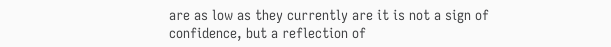are as low as they currently are it is not a sign of confidence, but a reflection of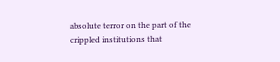absolute terror on the part of the crippled institutions that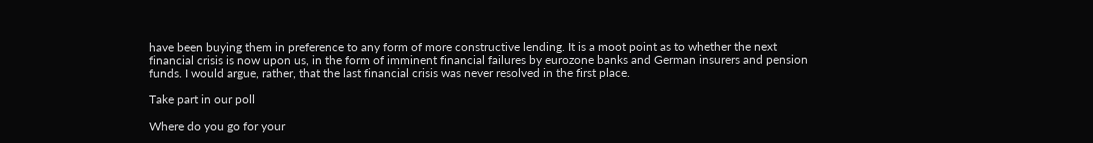have been buying them in preference to any form of more constructive lending. It is a moot point as to whether the next financial crisis is now upon us, in the form of imminent financial failures by eurozone banks and German insurers and pension funds. I would argue, rather, that the last financial crisis was never resolved in the first place.

Take part in our poll

Where do you go for your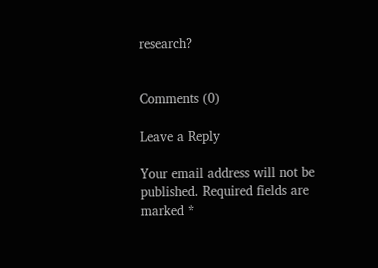research?


Comments (0)

Leave a Reply

Your email address will not be published. Required fields are marked *